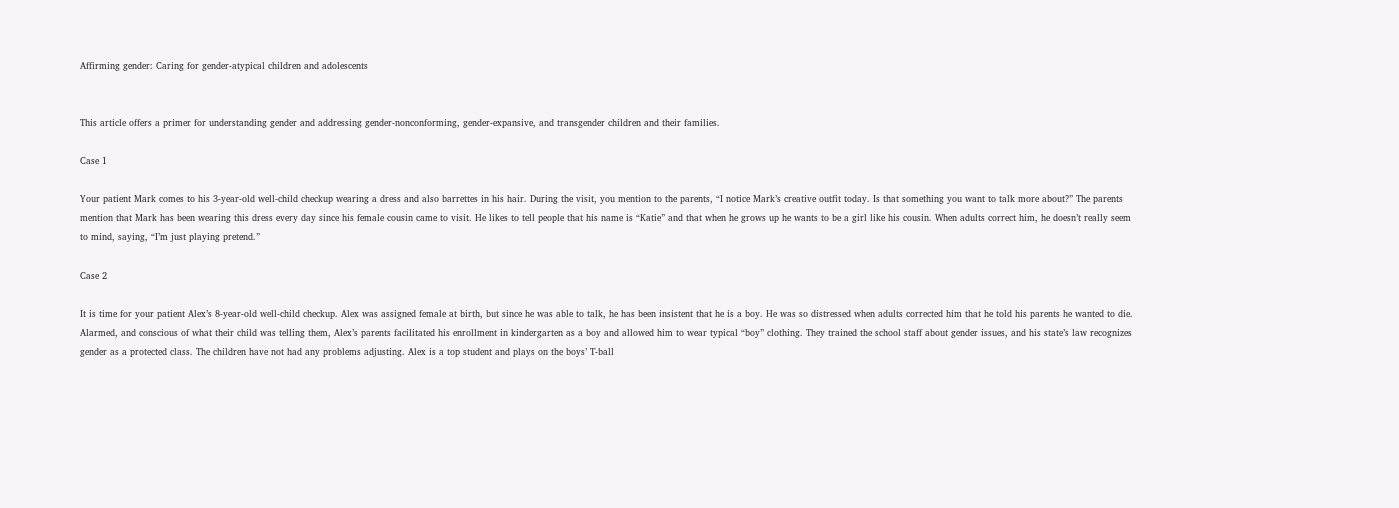Affirming gender: Caring for gender-atypical children and adolescents


This article offers a primer for understanding gender and addressing gender-nonconforming, gender-expansive, and transgender children and their families.

Case 1

Your patient Mark comes to his 3-year-old well-child checkup wearing a dress and also barrettes in his hair. During the visit, you mention to the parents, “I notice Mark’s creative outfit today. Is that something you want to talk more about?” The parents mention that Mark has been wearing this dress every day since his female cousin came to visit. He likes to tell people that his name is “Katie” and that when he grows up he wants to be a girl like his cousin. When adults correct him, he doesn’t really seem to mind, saying, “I’m just playing pretend.”

Case 2

It is time for your patient Alex’s 8-year-old well-child checkup. Alex was assigned female at birth, but since he was able to talk, he has been insistent that he is a boy. He was so distressed when adults corrected him that he told his parents he wanted to die. Alarmed, and conscious of what their child was telling them, Alex’s parents facilitated his enrollment in kindergarten as a boy and allowed him to wear typical “boy” clothing. They trained the school staff about gender issues, and his state’s law recognizes gender as a protected class. The children have not had any problems adjusting. Alex is a top student and plays on the boys’ T-ball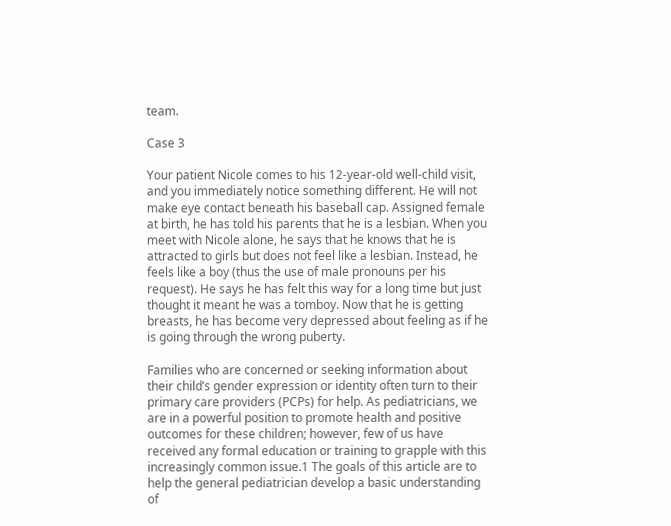team.

Case 3

Your patient Nicole comes to his 12-year-old well-child visit, and you immediately notice something different. He will not make eye contact beneath his baseball cap. Assigned female at birth, he has told his parents that he is a lesbian. When you meet with Nicole alone, he says that he knows that he is attracted to girls but does not feel like a lesbian. Instead, he feels like a boy (thus the use of male pronouns per his request). He says he has felt this way for a long time but just thought it meant he was a tomboy. Now that he is getting breasts, he has become very depressed about feeling as if he is going through the wrong puberty.

Families who are concerned or seeking information about their child’s gender expression or identity often turn to their primary care providers (PCPs) for help. As pediatricians, we are in a powerful position to promote health and positive outcomes for these children; however, few of us have received any formal education or training to grapple with this increasingly common issue.1 The goals of this article are to help the general pediatrician develop a basic understanding of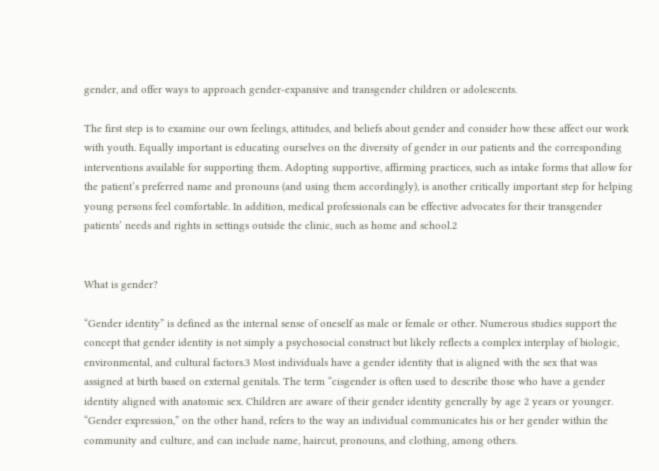gender, and offer ways to approach gender-expansive and transgender children or adolescents.

The first step is to examine our own feelings, attitudes, and beliefs about gender and consider how these affect our work with youth. Equally important is educating ourselves on the diversity of gender in our patients and the corresponding interventions available for supporting them. Adopting supportive, affirming practices, such as intake forms that allow for the patient’s preferred name and pronouns (and using them accordingly), is another critically important step for helping young persons feel comfortable. In addition, medical professionals can be effective advocates for their transgender patients’ needs and rights in settings outside the clinic, such as home and school.2


What is gender?

“Gender identity” is defined as the internal sense of oneself as male or female or other. Numerous studies support the concept that gender identity is not simply a psychosocial construct but likely reflects a complex interplay of biologic, environmental, and cultural factors.3 Most individuals have a gender identity that is aligned with the sex that was assigned at birth based on external genitals. The term “cisgender is often used to describe those who have a gender identity aligned with anatomic sex. Children are aware of their gender identity generally by age 2 years or younger. “Gender expression,” on the other hand, refers to the way an individual communicates his or her gender within the community and culture, and can include name, haircut, pronouns, and clothing, among others.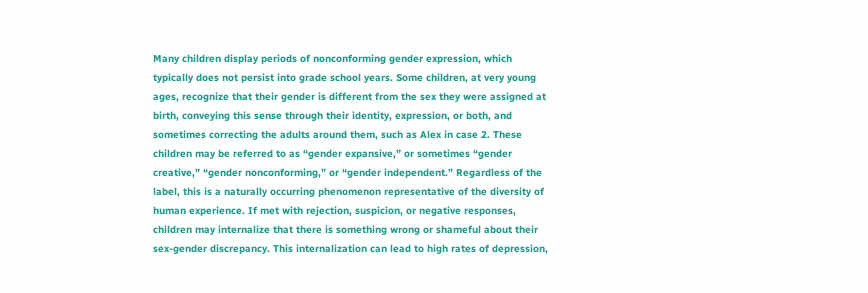Many children display periods of nonconforming gender expression, which typically does not persist into grade school years. Some children, at very young ages, recognize that their gender is different from the sex they were assigned at birth, conveying this sense through their identity, expression, or both, and sometimes correcting the adults around them, such as Alex in case 2. These children may be referred to as “gender expansive,” or sometimes “gender creative,” “gender nonconforming,” or “gender independent.” Regardless of the label, this is a naturally occurring phenomenon representative of the diversity of human experience. If met with rejection, suspicion, or negative responses, children may internalize that there is something wrong or shameful about their sex-gender discrepancy. This internalization can lead to high rates of depression,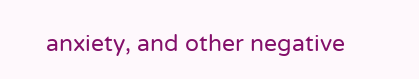anxiety, and other negative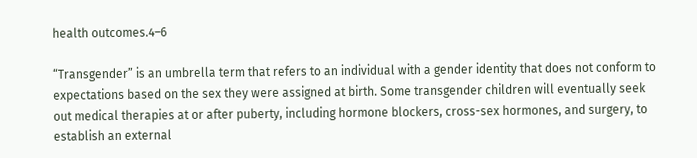health outcomes.4–6

“Transgender” is an umbrella term that refers to an individual with a gender identity that does not conform to expectations based on the sex they were assigned at birth. Some transgender children will eventually seek out medical therapies at or after puberty, including hormone blockers, cross-sex hormones, and surgery, to establish an external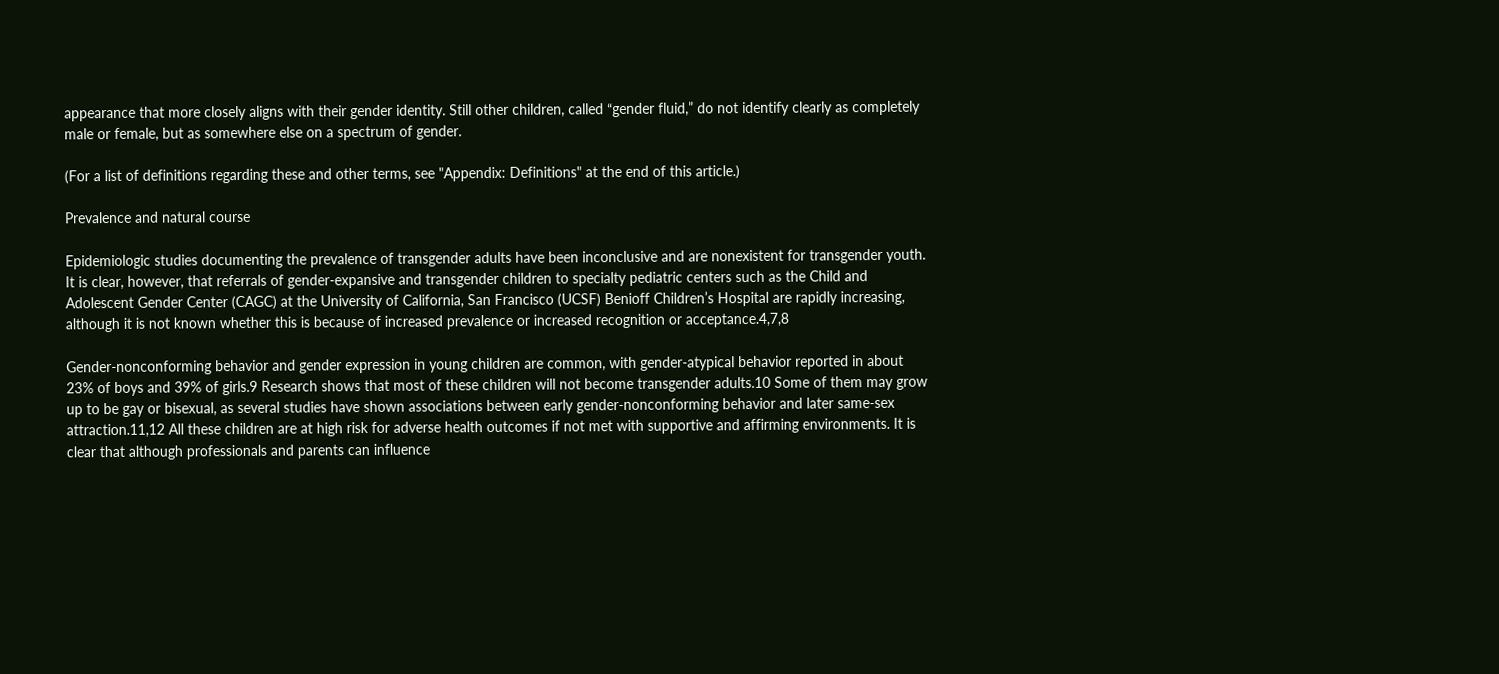appearance that more closely aligns with their gender identity. Still other children, called “gender fluid,” do not identify clearly as completely male or female, but as somewhere else on a spectrum of gender.

(For a list of definitions regarding these and other terms, see "Appendix: Definitions" at the end of this article.)

Prevalence and natural course

Epidemiologic studies documenting the prevalence of transgender adults have been inconclusive and are nonexistent for transgender youth. It is clear, however, that referrals of gender-expansive and transgender children to specialty pediatric centers such as the Child and Adolescent Gender Center (CAGC) at the University of California, San Francisco (UCSF) Benioff Children’s Hospital are rapidly increasing, although it is not known whether this is because of increased prevalence or increased recognition or acceptance.4,7,8

Gender-nonconforming behavior and gender expression in young children are common, with gender-atypical behavior reported in about 23% of boys and 39% of girls.9 Research shows that most of these children will not become transgender adults.10 Some of them may grow up to be gay or bisexual, as several studies have shown associations between early gender-nonconforming behavior and later same-sex attraction.11,12 All these children are at high risk for adverse health outcomes if not met with supportive and affirming environments. It is clear that although professionals and parents can influence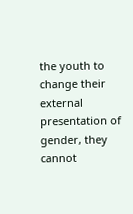the youth to change their external presentation of gender, they cannot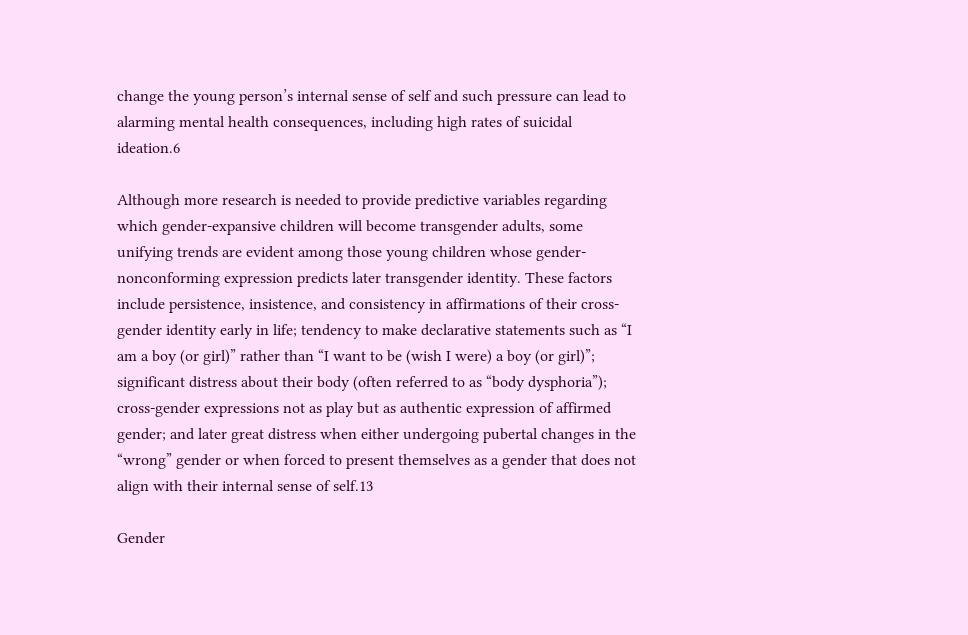change the young person’s internal sense of self and such pressure can lead to alarming mental health consequences, including high rates of suicidal ideation.6

Although more research is needed to provide predictive variables regarding which gender-expansive children will become transgender adults, some unifying trends are evident among those young children whose gender-nonconforming expression predicts later transgender identity. These factors include persistence, insistence, and consistency in affirmations of their cross-gender identity early in life; tendency to make declarative statements such as “I am a boy (or girl)” rather than “I want to be (wish I were) a boy (or girl)”; significant distress about their body (often referred to as “body dysphoria”); cross-gender expressions not as play but as authentic expression of affirmed gender; and later great distress when either undergoing pubertal changes in the “wrong” gender or when forced to present themselves as a gender that does not align with their internal sense of self.13

Gender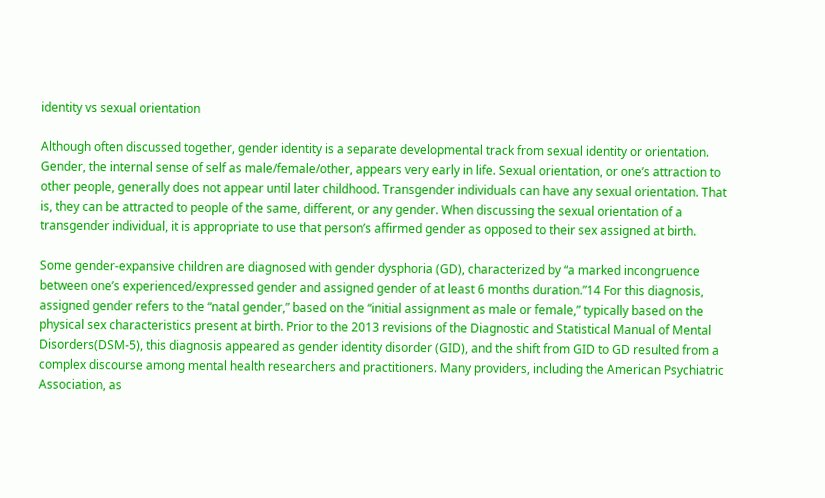identity vs sexual orientation

Although often discussed together, gender identity is a separate developmental track from sexual identity or orientation. Gender, the internal sense of self as male/female/other, appears very early in life. Sexual orientation, or one’s attraction to other people, generally does not appear until later childhood. Transgender individuals can have any sexual orientation. That is, they can be attracted to people of the same, different, or any gender. When discussing the sexual orientation of a transgender individual, it is appropriate to use that person’s affirmed gender as opposed to their sex assigned at birth.

Some gender-expansive children are diagnosed with gender dysphoria (GD), characterized by “a marked incongruence between one’s experienced/expressed gender and assigned gender of at least 6 months duration.”14 For this diagnosis, assigned gender refers to the “natal gender,” based on the “initial assignment as male or female,” typically based on the physical sex characteristics present at birth. Prior to the 2013 revisions of the Diagnostic and Statistical Manual of Mental Disorders(DSM-5), this diagnosis appeared as gender identity disorder (GID), and the shift from GID to GD resulted from a complex discourse among mental health researchers and practitioners. Many providers, including the American Psychiatric Association, as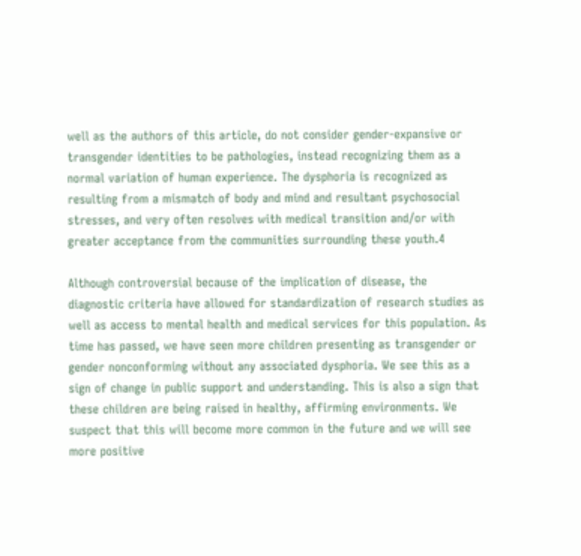well as the authors of this article, do not consider gender-expansive or transgender identities to be pathologies, instead recognizing them as a normal variation of human experience. The dysphoria is recognized as resulting from a mismatch of body and mind and resultant psychosocial stresses, and very often resolves with medical transition and/or with greater acceptance from the communities surrounding these youth.4

Although controversial because of the implication of disease, the diagnostic criteria have allowed for standardization of research studies as well as access to mental health and medical services for this population. As time has passed, we have seen more children presenting as transgender or gender nonconforming without any associated dysphoria. We see this as a sign of change in public support and understanding. This is also a sign that these children are being raised in healthy, affirming environments. We suspect that this will become more common in the future and we will see more positive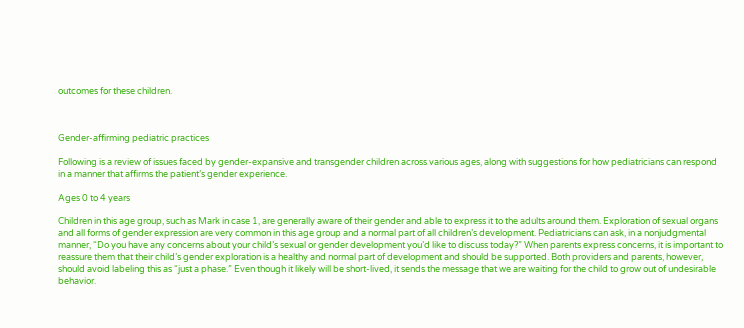outcomes for these children.



Gender-affirming pediatric practices

Following is a review of issues faced by gender-expansive and transgender children across various ages, along with suggestions for how pediatricians can respond in a manner that affirms the patient’s gender experience.

Ages 0 to 4 years

Children in this age group, such as Mark in case 1, are generally aware of their gender and able to express it to the adults around them. Exploration of sexual organs and all forms of gender expression are very common in this age group and a normal part of all children’s development. Pediatricians can ask, in a nonjudgmental manner, “Do you have any concerns about your child’s sexual or gender development you’d like to discuss today?” When parents express concerns, it is important to reassure them that their child’s gender exploration is a healthy and normal part of development and should be supported. Both providers and parents, however, should avoid labeling this as “just a phase.” Even though it likely will be short-lived, it sends the message that we are waiting for the child to grow out of undesirable behavior.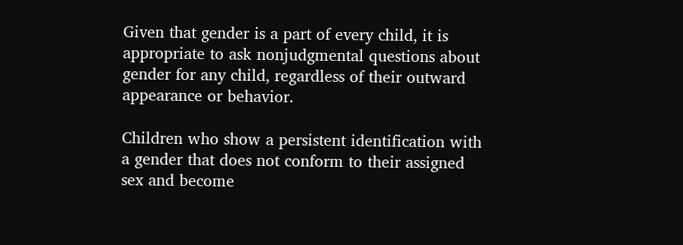Given that gender is a part of every child, it is appropriate to ask nonjudgmental questions about gender for any child, regardless of their outward appearance or behavior.

Children who show a persistent identification with a gender that does not conform to their assigned sex and become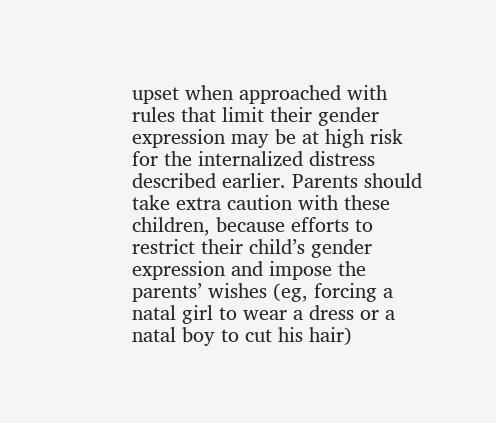upset when approached with rules that limit their gender expression may be at high risk for the internalized distress described earlier. Parents should take extra caution with these children, because efforts to restrict their child’s gender expression and impose the parents’ wishes (eg, forcing a natal girl to wear a dress or a natal boy to cut his hair)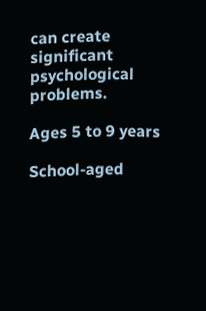can create significant psychological problems.

Ages 5 to 9 years

School-aged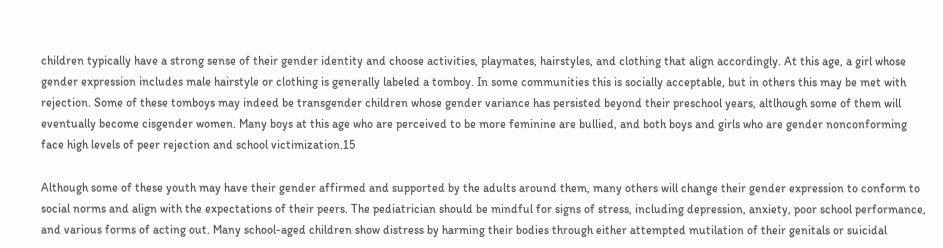children typically have a strong sense of their gender identity and choose activities, playmates, hairstyles, and clothing that align accordingly. At this age, a girl whose gender expression includes male hairstyle or clothing is generally labeled a tomboy. In some communities this is socially acceptable, but in others this may be met with rejection. Some of these tomboys may indeed be transgender children whose gender variance has persisted beyond their preschool years, altlhough some of them will eventually become cisgender women. Many boys at this age who are perceived to be more feminine are bullied, and both boys and girls who are gender nonconforming face high levels of peer rejection and school victimization.15

Although some of these youth may have their gender affirmed and supported by the adults around them, many others will change their gender expression to conform to social norms and align with the expectations of their peers. The pediatrician should be mindful for signs of stress, including depression, anxiety, poor school performance, and various forms of acting out. Many school-aged children show distress by harming their bodies through either attempted mutilation of their genitals or suicidal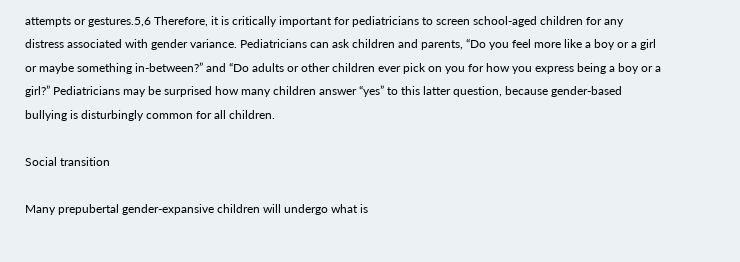attempts or gestures.5,6 Therefore, it is critically important for pediatricians to screen school-aged children for any distress associated with gender variance. Pediatricians can ask children and parents, “Do you feel more like a boy or a girl or maybe something in-between?” and “Do adults or other children ever pick on you for how you express being a boy or a girl?” Pediatricians may be surprised how many children answer “yes” to this latter question, because gender-based bullying is disturbingly common for all children.

Social transition

Many prepubertal gender-expansive children will undergo what is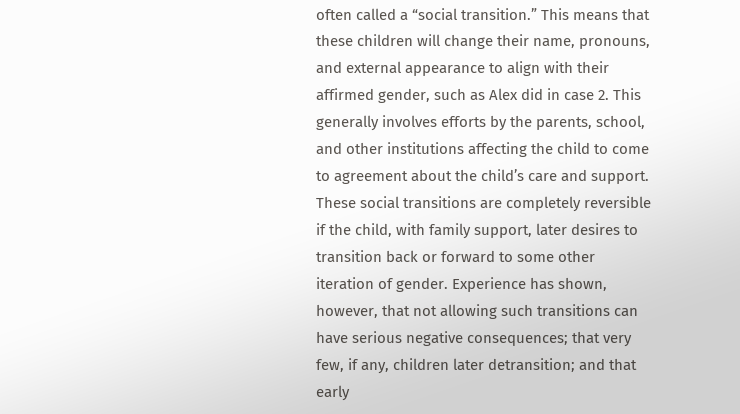often called a “social transition.” This means that these children will change their name, pronouns, and external appearance to align with their affirmed gender, such as Alex did in case 2. This generally involves efforts by the parents, school, and other institutions affecting the child to come to agreement about the child’s care and support. These social transitions are completely reversible if the child, with family support, later desires to transition back or forward to some other iteration of gender. Experience has shown, however, that not allowing such transitions can have serious negative consequences; that very few, if any, children later detransition; and that early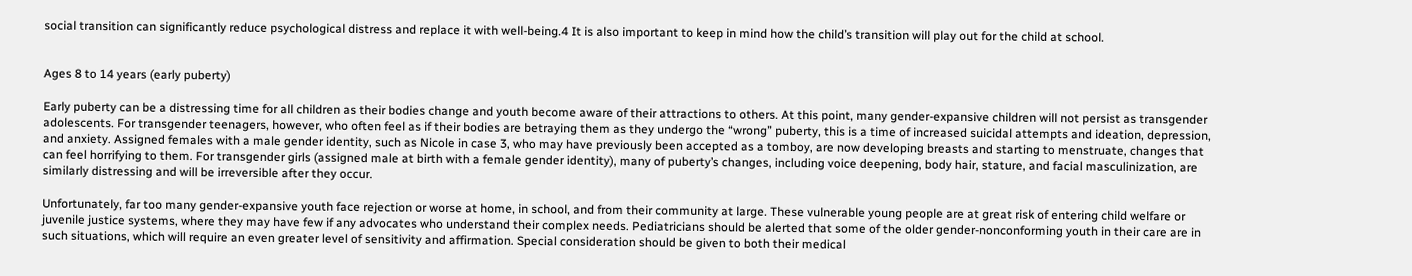social transition can significantly reduce psychological distress and replace it with well-being.4 It is also important to keep in mind how the child’s transition will play out for the child at school.


Ages 8 to 14 years (early puberty)

Early puberty can be a distressing time for all children as their bodies change and youth become aware of their attractions to others. At this point, many gender-expansive children will not persist as transgender adolescents. For transgender teenagers, however, who often feel as if their bodies are betraying them as they undergo the “wrong” puberty, this is a time of increased suicidal attempts and ideation, depression, and anxiety. Assigned females with a male gender identity, such as Nicole in case 3, who may have previously been accepted as a tomboy, are now developing breasts and starting to menstruate, changes that can feel horrifying to them. For transgender girls (assigned male at birth with a female gender identity), many of puberty’s changes, including voice deepening, body hair, stature, and facial masculinization, are similarly distressing and will be irreversible after they occur.

Unfortunately, far too many gender-expansive youth face rejection or worse at home, in school, and from their community at large. These vulnerable young people are at great risk of entering child welfare or juvenile justice systems, where they may have few if any advocates who understand their complex needs. Pediatricians should be alerted that some of the older gender-nonconforming youth in their care are in such situations, which will require an even greater level of sensitivity and affirmation. Special consideration should be given to both their medical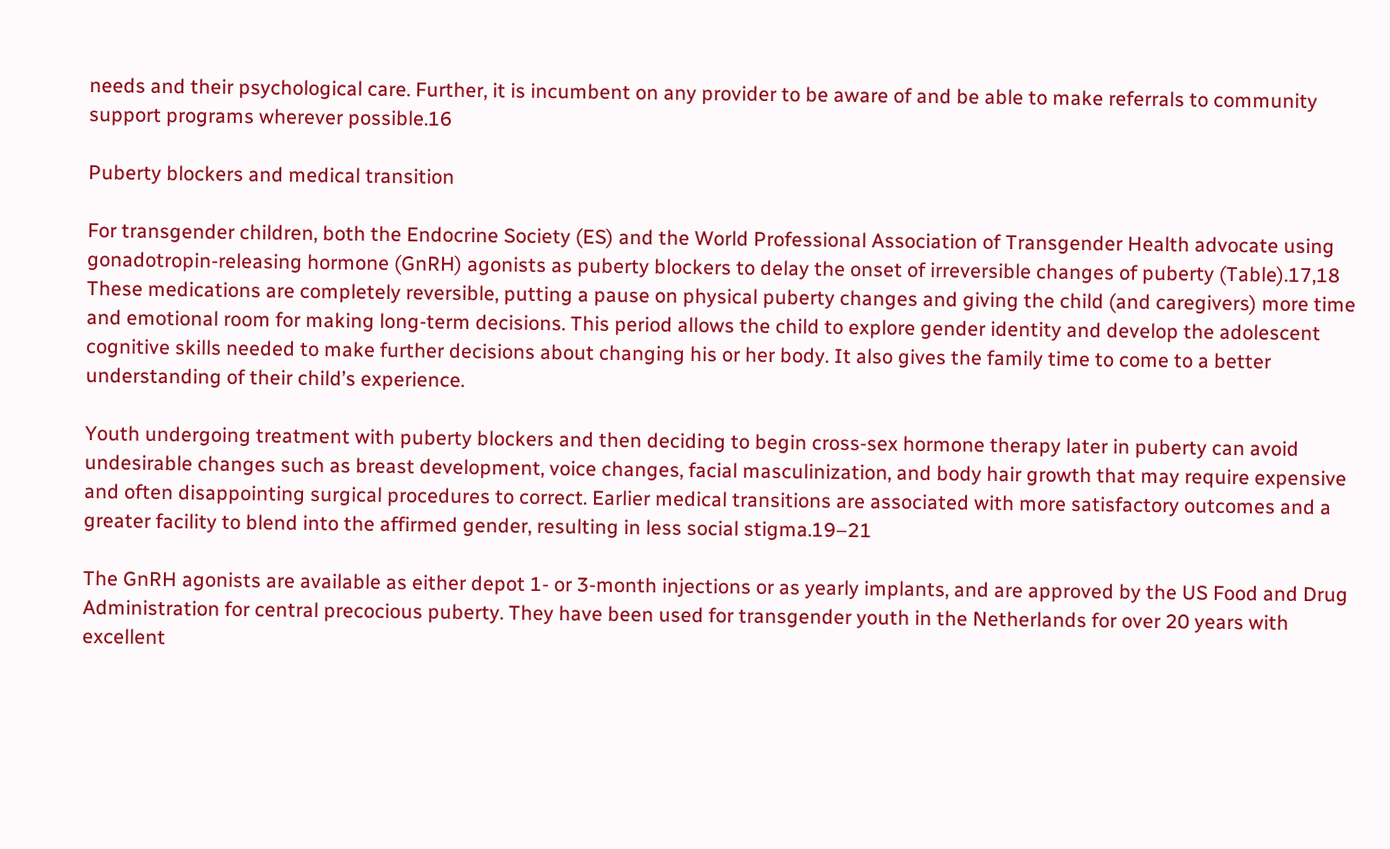needs and their psychological care. Further, it is incumbent on any provider to be aware of and be able to make referrals to community support programs wherever possible.16

Puberty blockers and medical transition

For transgender children, both the Endocrine Society (ES) and the World Professional Association of Transgender Health advocate using gonadotropin-releasing hormone (GnRH) agonists as puberty blockers to delay the onset of irreversible changes of puberty (Table).17,18 These medications are completely reversible, putting a pause on physical puberty changes and giving the child (and caregivers) more time and emotional room for making long-term decisions. This period allows the child to explore gender identity and develop the adolescent cognitive skills needed to make further decisions about changing his or her body. It also gives the family time to come to a better understanding of their child’s experience.

Youth undergoing treatment with puberty blockers and then deciding to begin cross-sex hormone therapy later in puberty can avoid undesirable changes such as breast development, voice changes, facial masculinization, and body hair growth that may require expensive and often disappointing surgical procedures to correct. Earlier medical transitions are associated with more satisfactory outcomes and a greater facility to blend into the affirmed gender, resulting in less social stigma.19–21

The GnRH agonists are available as either depot 1- or 3-month injections or as yearly implants, and are approved by the US Food and Drug Administration for central precocious puberty. They have been used for transgender youth in the Netherlands for over 20 years with excellent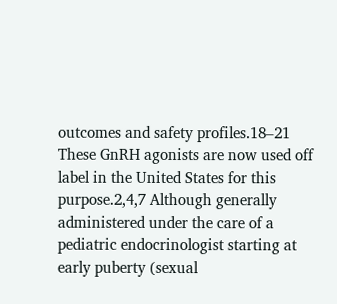outcomes and safety profiles.18–21 These GnRH agonists are now used off label in the United States for this purpose.2,4,7 Although generally administered under the care of a pediatric endocrinologist starting at early puberty (sexual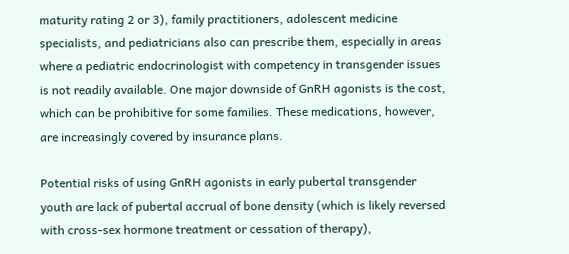maturity rating 2 or 3), family practitioners, adolescent medicine specialists, and pediatricians also can prescribe them, especially in areas where a pediatric endocrinologist with competency in transgender issues is not readily available. One major downside of GnRH agonists is the cost, which can be prohibitive for some families. These medications, however, are increasingly covered by insurance plans.

Potential risks of using GnRH agonists in early pubertal transgender youth are lack of pubertal accrual of bone density (which is likely reversed with cross-sex hormone treatment or cessation of therapy),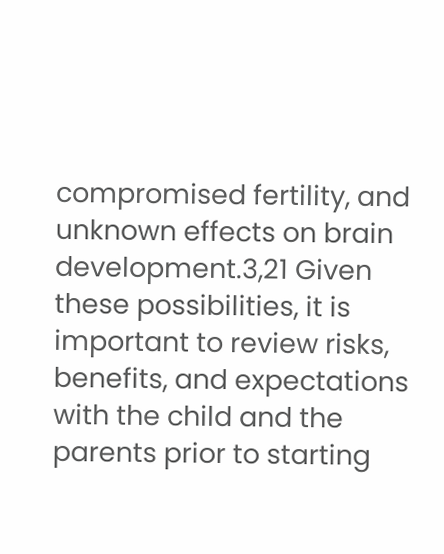compromised fertility, and unknown effects on brain development.3,21 Given these possibilities, it is important to review risks, benefits, and expectations with the child and the parents prior to starting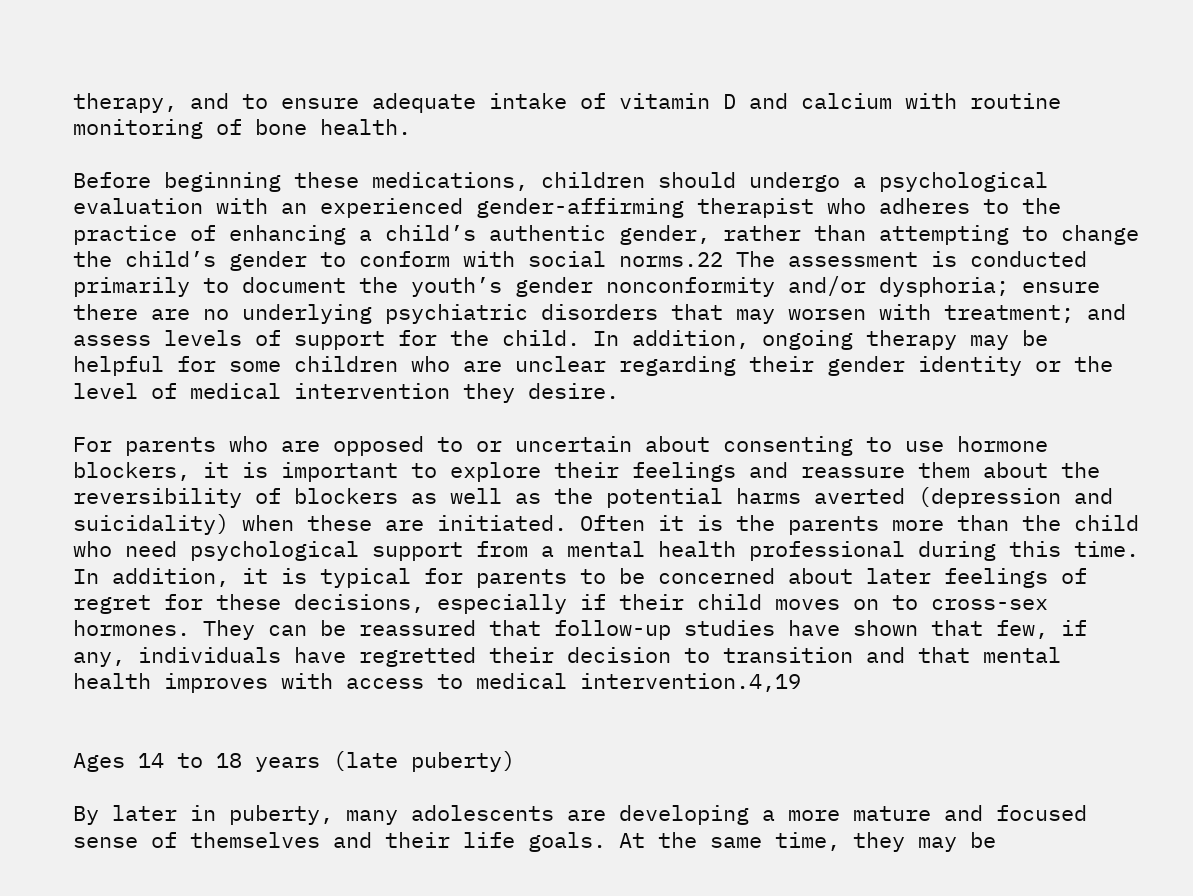therapy, and to ensure adequate intake of vitamin D and calcium with routine monitoring of bone health.

Before beginning these medications, children should undergo a psychological evaluation with an experienced gender-affirming therapist who adheres to the practice of enhancing a child’s authentic gender, rather than attempting to change the child’s gender to conform with social norms.22 The assessment is conducted primarily to document the youth’s gender nonconformity and/or dysphoria; ensure there are no underlying psychiatric disorders that may worsen with treatment; and assess levels of support for the child. In addition, ongoing therapy may be helpful for some children who are unclear regarding their gender identity or the level of medical intervention they desire.

For parents who are opposed to or uncertain about consenting to use hormone blockers, it is important to explore their feelings and reassure them about the reversibility of blockers as well as the potential harms averted (depression and suicidality) when these are initiated. Often it is the parents more than the child who need psychological support from a mental health professional during this time. In addition, it is typical for parents to be concerned about later feelings of regret for these decisions, especially if their child moves on to cross-sex hormones. They can be reassured that follow-up studies have shown that few, if any, individuals have regretted their decision to transition and that mental health improves with access to medical intervention.4,19


Ages 14 to 18 years (late puberty)

By later in puberty, many adolescents are developing a more mature and focused sense of themselves and their life goals. At the same time, they may be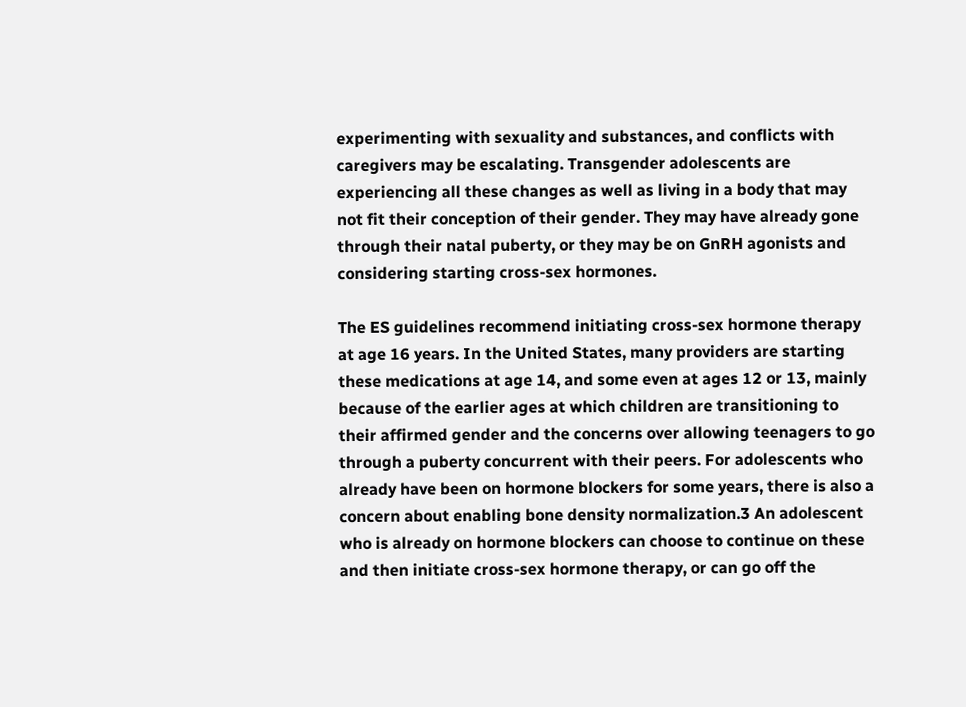experimenting with sexuality and substances, and conflicts with caregivers may be escalating. Transgender adolescents are experiencing all these changes as well as living in a body that may not fit their conception of their gender. They may have already gone through their natal puberty, or they may be on GnRH agonists and considering starting cross-sex hormones.

The ES guidelines recommend initiating cross-sex hormone therapy at age 16 years. In the United States, many providers are starting these medications at age 14, and some even at ages 12 or 13, mainly because of the earlier ages at which children are transitioning to their affirmed gender and the concerns over allowing teenagers to go through a puberty concurrent with their peers. For adolescents who already have been on hormone blockers for some years, there is also a concern about enabling bone density normalization.3 An adolescent who is already on hormone blockers can choose to continue on these and then initiate cross-sex hormone therapy, or can go off the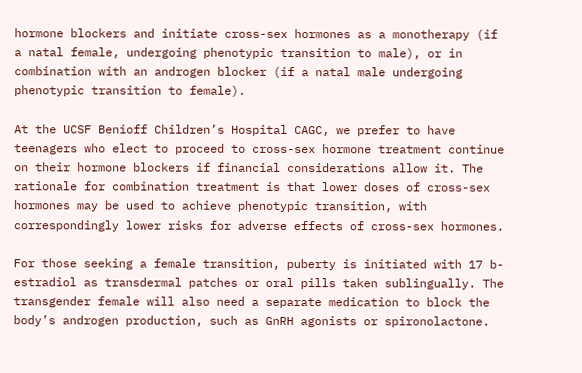hormone blockers and initiate cross-sex hormones as a monotherapy (if a natal female, undergoing phenotypic transition to male), or in combination with an androgen blocker (if a natal male undergoing phenotypic transition to female).

At the UCSF Benioff Children’s Hospital CAGC, we prefer to have teenagers who elect to proceed to cross-sex hormone treatment continue on their hormone blockers if financial considerations allow it. The rationale for combination treatment is that lower doses of cross-sex hormones may be used to achieve phenotypic transition, with correspondingly lower risks for adverse effects of cross-sex hormones.

For those seeking a female transition, puberty is initiated with 17 b-estradiol as transdermal patches or oral pills taken sublingually. The transgender female will also need a separate medication to block the body’s androgen production, such as GnRH agonists or spironolactone.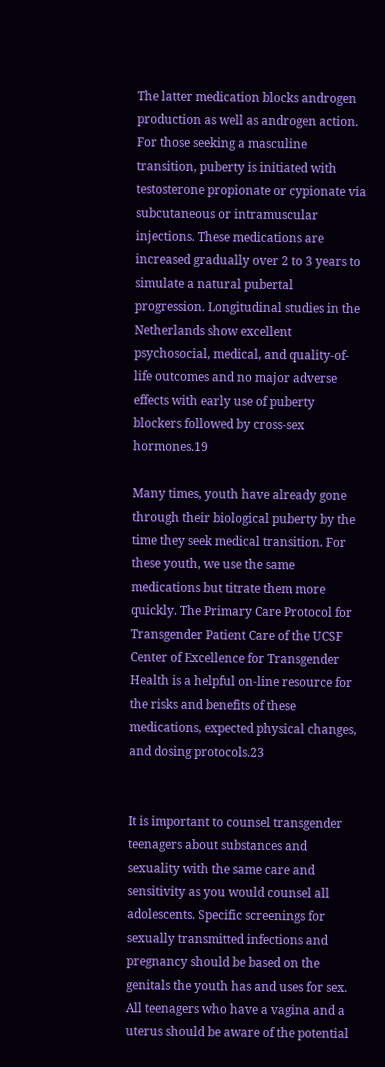The latter medication blocks androgen production as well as androgen action. For those seeking a masculine transition, puberty is initiated with testosterone propionate or cypionate via subcutaneous or intramuscular injections. These medications are increased gradually over 2 to 3 years to simulate a natural pubertal progression. Longitudinal studies in the Netherlands show excellent psychosocial, medical, and quality-of-life outcomes and no major adverse effects with early use of puberty blockers followed by cross-sex hormones.19

Many times, youth have already gone through their biological puberty by the time they seek medical transition. For these youth, we use the same medications but titrate them more quickly. The Primary Care Protocol for Transgender Patient Care of the UCSF Center of Excellence for Transgender Health is a helpful on-line resource for the risks and benefits of these medications, expected physical changes, and dosing protocols.23


It is important to counsel transgender teenagers about substances and sexuality with the same care and sensitivity as you would counsel all adolescents. Specific screenings for sexually transmitted infections and pregnancy should be based on the genitals the youth has and uses for sex. All teenagers who have a vagina and a uterus should be aware of the potential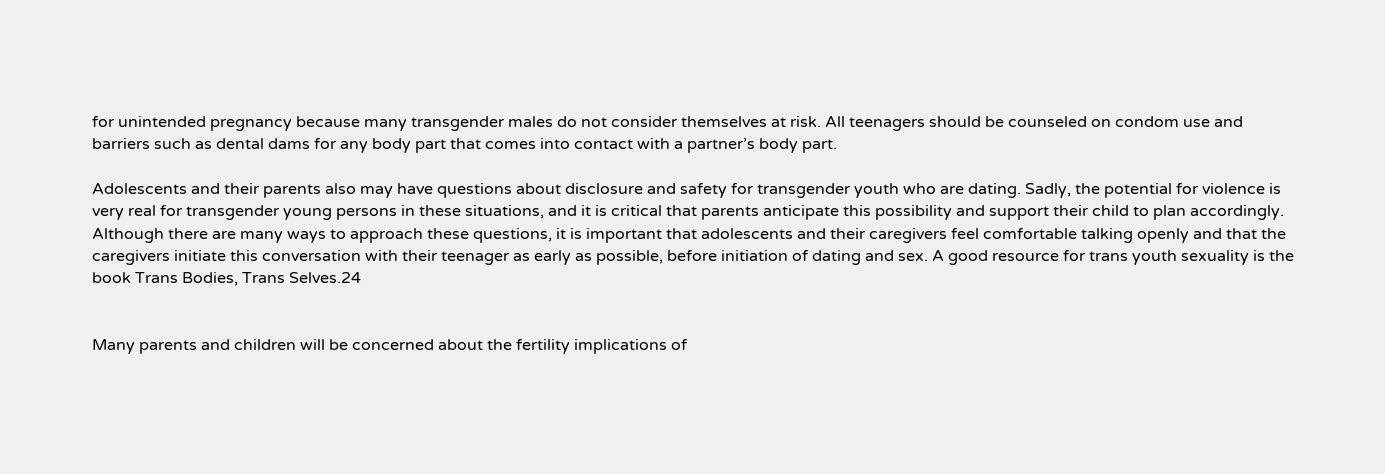for unintended pregnancy because many transgender males do not consider themselves at risk. All teenagers should be counseled on condom use and barriers such as dental dams for any body part that comes into contact with a partner’s body part.

Adolescents and their parents also may have questions about disclosure and safety for transgender youth who are dating. Sadly, the potential for violence is very real for transgender young persons in these situations, and it is critical that parents anticipate this possibility and support their child to plan accordingly. Although there are many ways to approach these questions, it is important that adolescents and their caregivers feel comfortable talking openly and that the caregivers initiate this conversation with their teenager as early as possible, before initiation of dating and sex. A good resource for trans youth sexuality is the book Trans Bodies, Trans Selves.24


Many parents and children will be concerned about the fertility implications of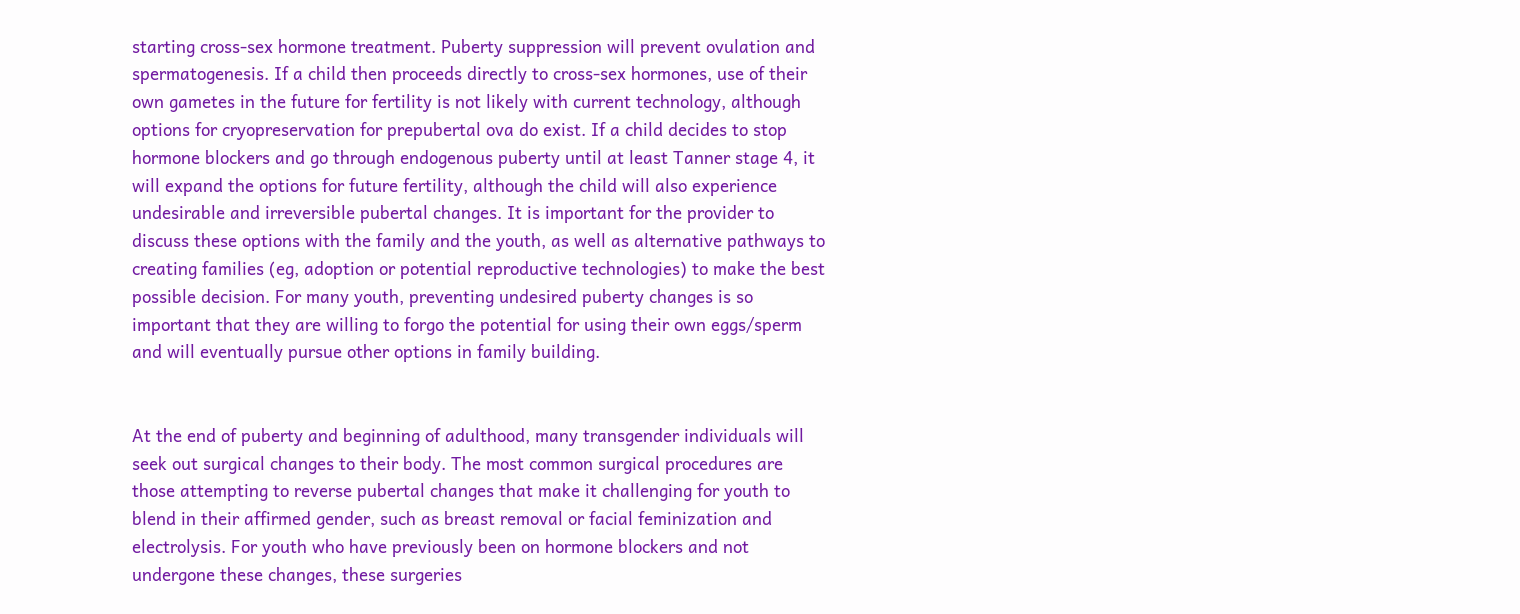starting cross-sex hormone treatment. Puberty suppression will prevent ovulation and spermatogenesis. If a child then proceeds directly to cross-sex hormones, use of their own gametes in the future for fertility is not likely with current technology, although options for cryopreservation for prepubertal ova do exist. If a child decides to stop hormone blockers and go through endogenous puberty until at least Tanner stage 4, it will expand the options for future fertility, although the child will also experience undesirable and irreversible pubertal changes. It is important for the provider to discuss these options with the family and the youth, as well as alternative pathways to creating families (eg, adoption or potential reproductive technologies) to make the best possible decision. For many youth, preventing undesired puberty changes is so important that they are willing to forgo the potential for using their own eggs/sperm and will eventually pursue other options in family building.


At the end of puberty and beginning of adulthood, many transgender individuals will seek out surgical changes to their body. The most common surgical procedures are those attempting to reverse pubertal changes that make it challenging for youth to blend in their affirmed gender, such as breast removal or facial feminization and electrolysis. For youth who have previously been on hormone blockers and not undergone these changes, these surgeries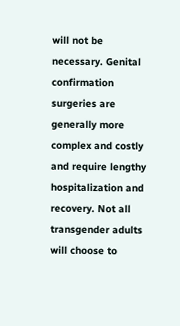will not be necessary. Genital confirmation surgeries are generally more complex and costly and require lengthy hospitalization and recovery. Not all transgender adults will choose to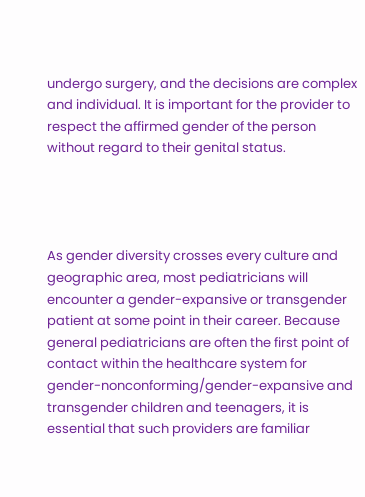undergo surgery, and the decisions are complex and individual. It is important for the provider to respect the affirmed gender of the person without regard to their genital status.




As gender diversity crosses every culture and geographic area, most pediatricians will encounter a gender-expansive or transgender patient at some point in their career. Because general pediatricians are often the first point of contact within the healthcare system for gender-nonconforming/gender-expansive and transgender children and teenagers, it is essential that such providers are familiar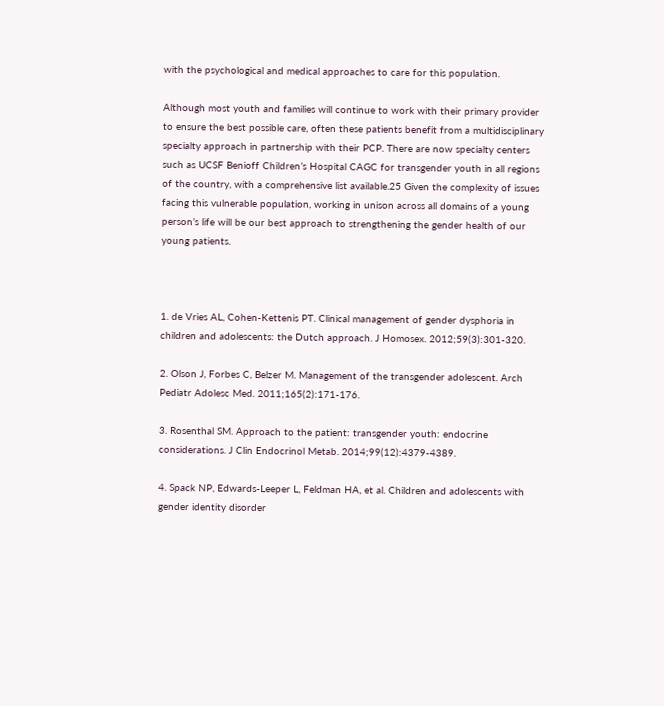with the psychological and medical approaches to care for this population.

Although most youth and families will continue to work with their primary provider to ensure the best possible care, often these patients benefit from a multidisciplinary specialty approach in partnership with their PCP. There are now specialty centers such as UCSF Benioff Children’s Hospital CAGC for transgender youth in all regions of the country, with a comprehensive list available.25 Given the complexity of issues facing this vulnerable population, working in unison across all domains of a young person’s life will be our best approach to strengthening the gender health of our young patients.



1. de Vries AL, Cohen-Kettenis PT. Clinical management of gender dysphoria in children and adolescents: the Dutch approach. J Homosex. 2012;59(3):301-320.

2. Olson J, Forbes C, Belzer M. Management of the transgender adolescent. Arch Pediatr Adolesc Med. 2011;165(2):171-176.

3. Rosenthal SM. Approach to the patient: transgender youth: endocrine considerations. J Clin Endocrinol Metab. 2014;99(12):4379-4389.

4. Spack NP, Edwards-Leeper L, Feldman HA, et al. Children and adolescents with gender identity disorder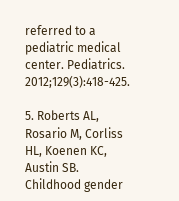referred to a pediatric medical center. Pediatrics. 2012;129(3):418-425.

5. Roberts AL, Rosario M, Corliss HL, Koenen KC, Austin SB. Childhood gender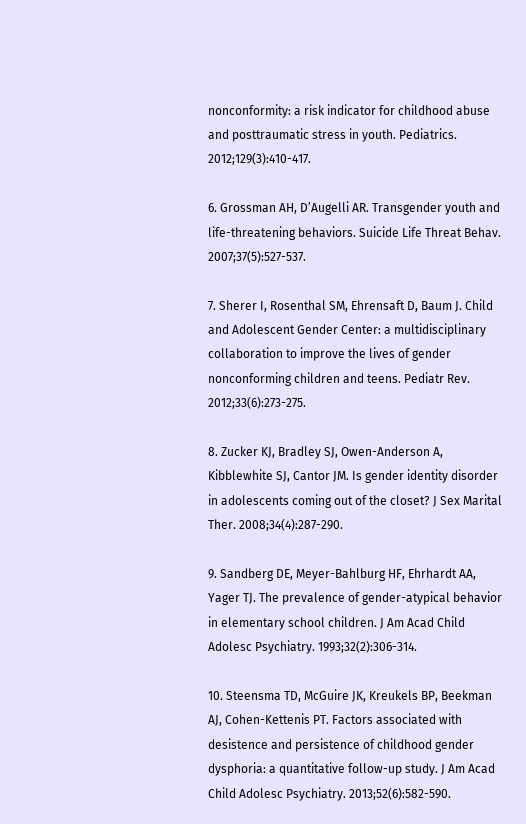nonconformity: a risk indicator for childhood abuse and posttraumatic stress in youth. Pediatrics. 2012;129(3):410-417.

6. Grossman AH, D’Augelli AR. Transgender youth and life-threatening behaviors. Suicide Life Threat Behav. 2007;37(5):527-537.

7. Sherer I, Rosenthal SM, Ehrensaft D, Baum J. Child and Adolescent Gender Center: a multidisciplinary collaboration to improve the lives of gender nonconforming children and teens. Pediatr Rev. 2012;33(6):273-275.

8. Zucker KJ, Bradley SJ, Owen-Anderson A, Kibblewhite SJ, Cantor JM. Is gender identity disorder in adolescents coming out of the closet? J Sex Marital Ther. 2008;34(4):287-290.

9. Sandberg DE, Meyer-Bahlburg HF, Ehrhardt AA, Yager TJ. The prevalence of gender-atypical behavior in elementary school children. J Am Acad Child Adolesc Psychiatry. 1993;32(2):306-314.

10. Steensma TD, McGuire JK, Kreukels BP, Beekman AJ, Cohen-Kettenis PT. Factors associated with desistence and persistence of childhood gender dysphoria: a quantitative follow-up study. J Am Acad Child Adolesc Psychiatry. 2013;52(6):582-590.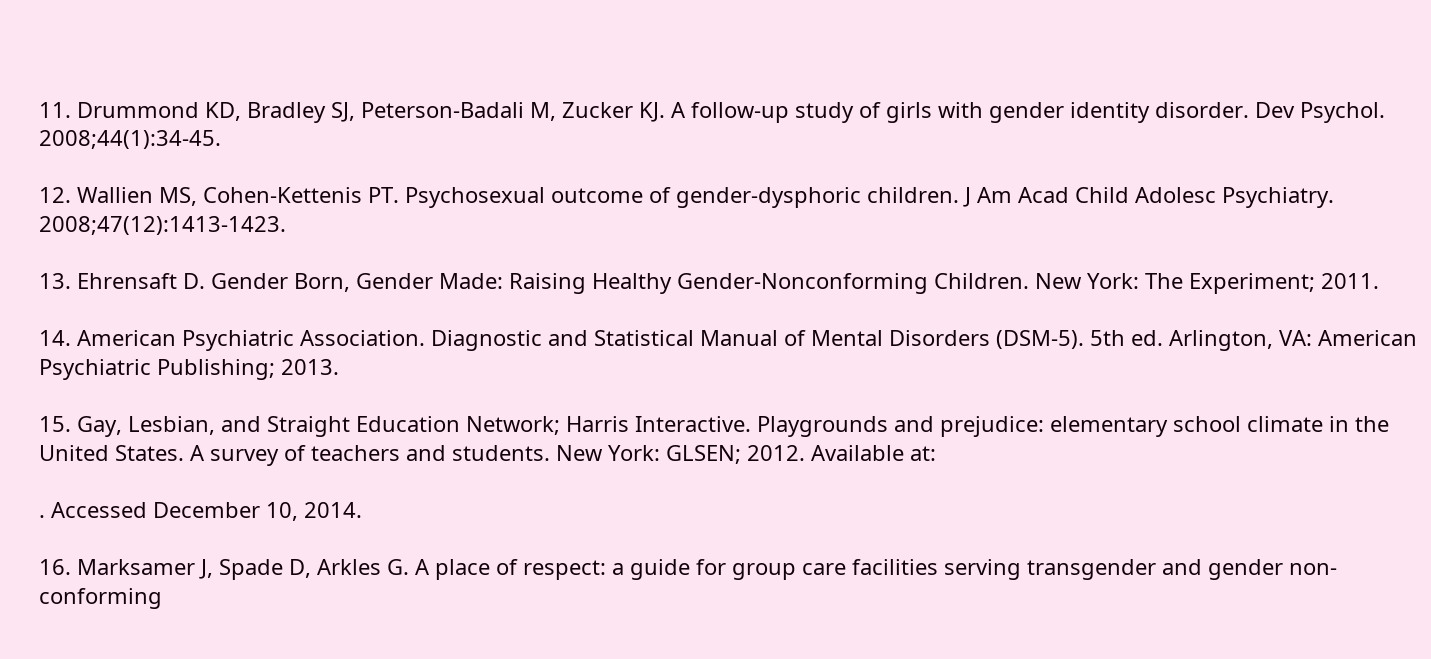11. Drummond KD, Bradley SJ, Peterson-Badali M, Zucker KJ. A follow-up study of girls with gender identity disorder. Dev Psychol. 2008;44(1):34-45.

12. Wallien MS, Cohen-Kettenis PT. Psychosexual outcome of gender-dysphoric children. J Am Acad Child Adolesc Psychiatry. 2008;47(12):1413-1423.

13. Ehrensaft D. Gender Born, Gender Made: Raising Healthy Gender-Nonconforming Children. New York: The Experiment; 2011.

14. American Psychiatric Association. Diagnostic and Statistical Manual of Mental Disorders (DSM-5). 5th ed. Arlington, VA: American Psychiatric Publishing; 2013.

15. Gay, Lesbian, and Straight Education Network; Harris Interactive. Playgrounds and prejudice: elementary school climate in the United States. A survey of teachers and students. New York: GLSEN; 2012. Available at:

. Accessed December 10, 2014.

16. Marksamer J, Spade D, Arkles G. A place of respect: a guide for group care facilities serving transgender and gender non-conforming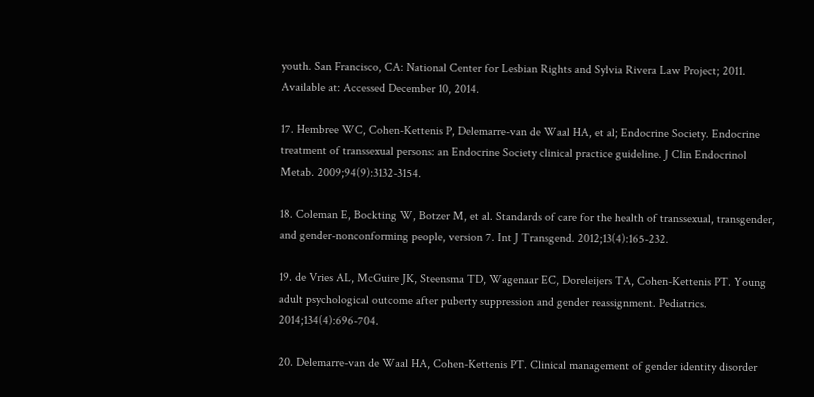youth. San Francisco, CA: National Center for Lesbian Rights and Sylvia Rivera Law Project; 2011. Available at: Accessed December 10, 2014.

17. Hembree WC, Cohen-Kettenis P, Delemarre-van de Waal HA, et al; Endocrine Society. Endocrine treatment of transsexual persons: an Endocrine Society clinical practice guideline. J Clin Endocrinol Metab. 2009;94(9):3132-3154.

18. Coleman E, Bockting W, Botzer M, et al. Standards of care for the health of transsexual, transgender, and gender-nonconforming people, version 7. Int J Transgend. 2012;13(4):165-232.

19. de Vries AL, McGuire JK, Steensma TD, Wagenaar EC, Doreleijers TA, Cohen-Kettenis PT. Young adult psychological outcome after puberty suppression and gender reassignment. Pediatrics. 2014;134(4):696-704.

20. Delemarre-van de Waal HA, Cohen-Kettenis PT. Clinical management of gender identity disorder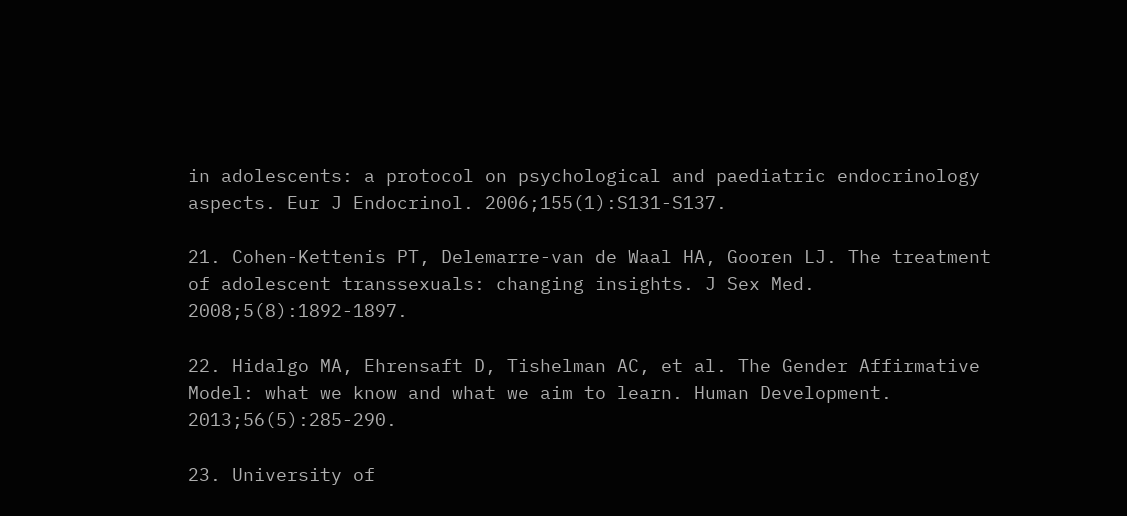in adolescents: a protocol on psychological and paediatric endocrinology aspects. Eur J Endocrinol. 2006;155(1):S131-S137.

21. Cohen-Kettenis PT, Delemarre-van de Waal HA, Gooren LJ. The treatment of adolescent transsexuals: changing insights. J Sex Med. 2008;5(8):1892-1897.

22. Hidalgo MA, Ehrensaft D, Tishelman AC, et al. The Gender Affirmative Model: what we know and what we aim to learn. Human Development. 2013;56(5):285-290.

23. University of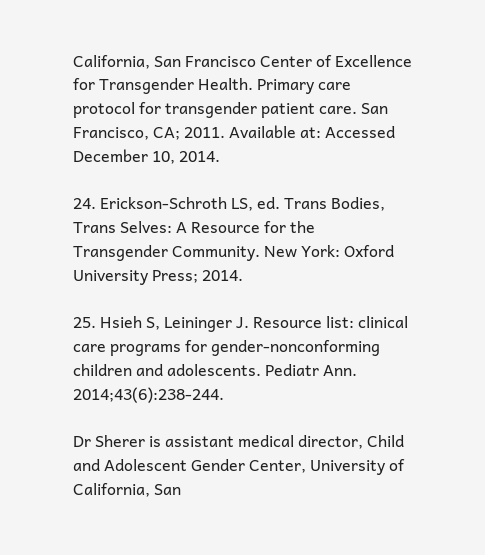California, San Francisco Center of Excellence for Transgender Health. Primary care protocol for transgender patient care. San Francisco, CA; 2011. Available at: Accessed December 10, 2014.

24. Erickson-Schroth LS, ed. Trans Bodies, Trans Selves: A Resource for the Transgender Community. New York: Oxford University Press; 2014.

25. Hsieh S, Leininger J. Resource list: clinical care programs for gender-nonconforming children and adolescents. Pediatr Ann. 2014;43(6):238-244.

Dr Sherer is assistant medical director, Child and Adolescent Gender Center, University of California, San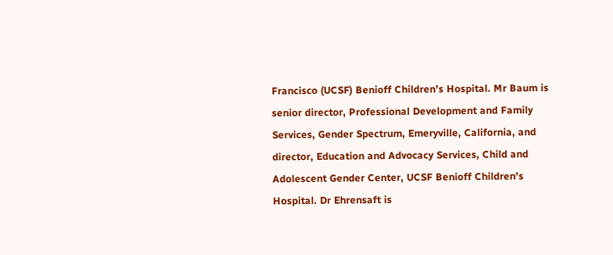Francisco (UCSF) Benioff Children’s Hospital. Mr Baum is senior director, Professional Development and Family Services, Gender Spectrum, Emeryville, California, and director, Education and Advocacy Services, Child and Adolescent Gender Center, UCSF Benioff Children’s Hospital. Dr Ehrensaft is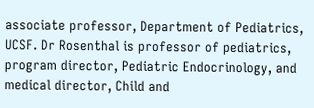associate professor, Department of Pediatrics, UCSF. Dr Rosenthal is professor of pediatrics, program director, Pediatric Endocrinology, and medical director, Child and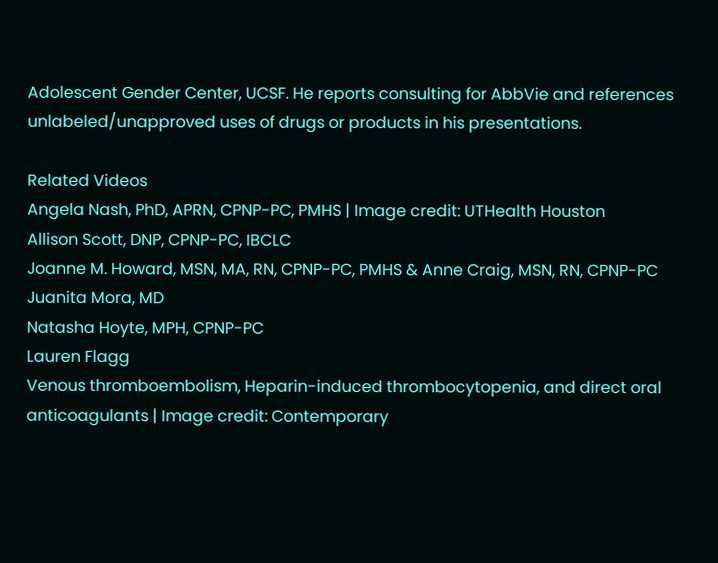Adolescent Gender Center, UCSF. He reports consulting for AbbVie and references unlabeled/unapproved uses of drugs or products in his presentations.

Related Videos
Angela Nash, PhD, APRN, CPNP-PC, PMHS | Image credit: UTHealth Houston
Allison Scott, DNP, CPNP-PC, IBCLC
Joanne M. Howard, MSN, MA, RN, CPNP-PC, PMHS & Anne Craig, MSN, RN, CPNP-PC
Juanita Mora, MD
Natasha Hoyte, MPH, CPNP-PC
Lauren Flagg
Venous thromboembolism, Heparin-induced thrombocytopenia, and direct oral anticoagulants | Image credit: Contemporary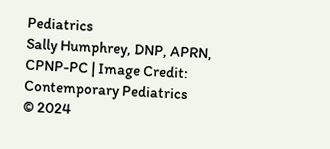Pediatrics
Sally Humphrey, DNP, APRN, CPNP-PC | Image Credit: Contemporary Pediatrics
© 2024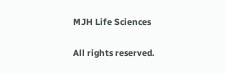MJH Life Sciences

All rights reserved.